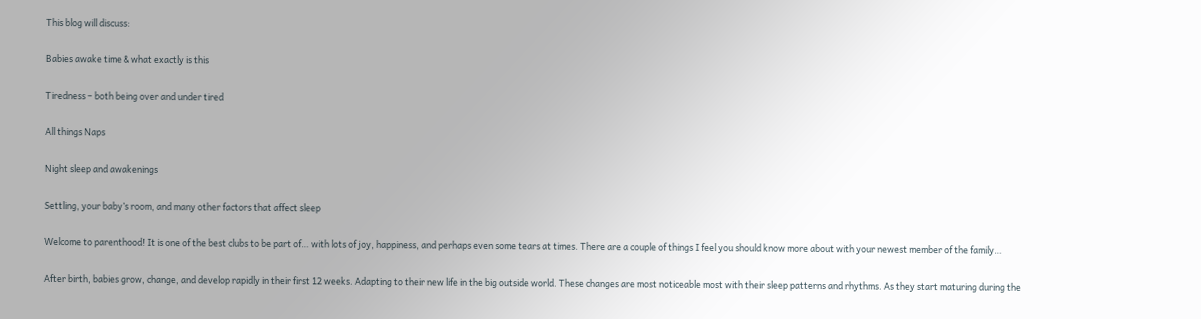This blog will discuss:

Babies awake time & what exactly is this

Tiredness – both being over and under tired

All things Naps

Night sleep and awakenings

Settling, your baby’s room, and many other factors that affect sleep

Welcome to parenthood! It is one of the best clubs to be part of… with lots of joy, happiness, and perhaps even some tears at times. There are a couple of things I feel you should know more about with your newest member of the family…

After birth, babies grow, change, and develop rapidly in their first 12 weeks. Adapting to their new life in the big outside world. These changes are most noticeable most with their sleep patterns and rhythms. As they start maturing during the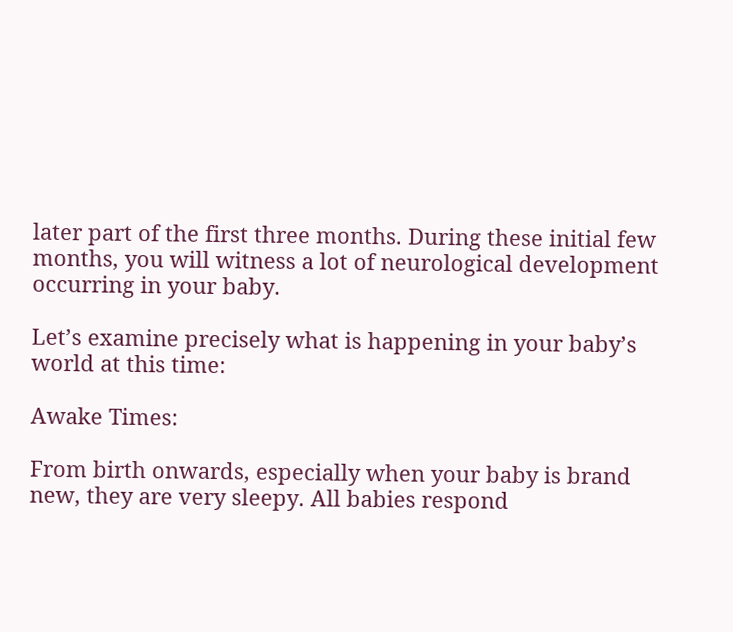later part of the first three months. During these initial few months, you will witness a lot of neurological development occurring in your baby.

Let’s examine precisely what is happening in your baby’s world at this time:

Awake Times:

From birth onwards, especially when your baby is brand new, they are very sleepy. All babies respond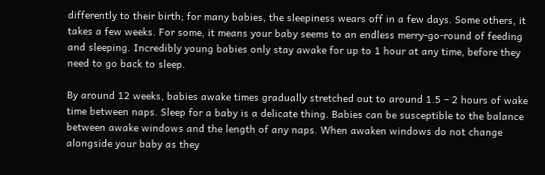differently to their birth; for many babies, the sleepiness wears off in a few days. Some others, it takes a few weeks. For some, it means your baby seems to an endless merry-go-round of feeding and sleeping. Incredibly young babies only stay awake for up to 1 hour at any time, before they need to go back to sleep.

By around 12 weeks, babies awake times gradually stretched out to around 1.5 – 2 hours of wake time between naps. Sleep for a baby is a delicate thing. Babies can be susceptible to the balance between awake windows and the length of any naps. When awaken windows do not change alongside your baby as they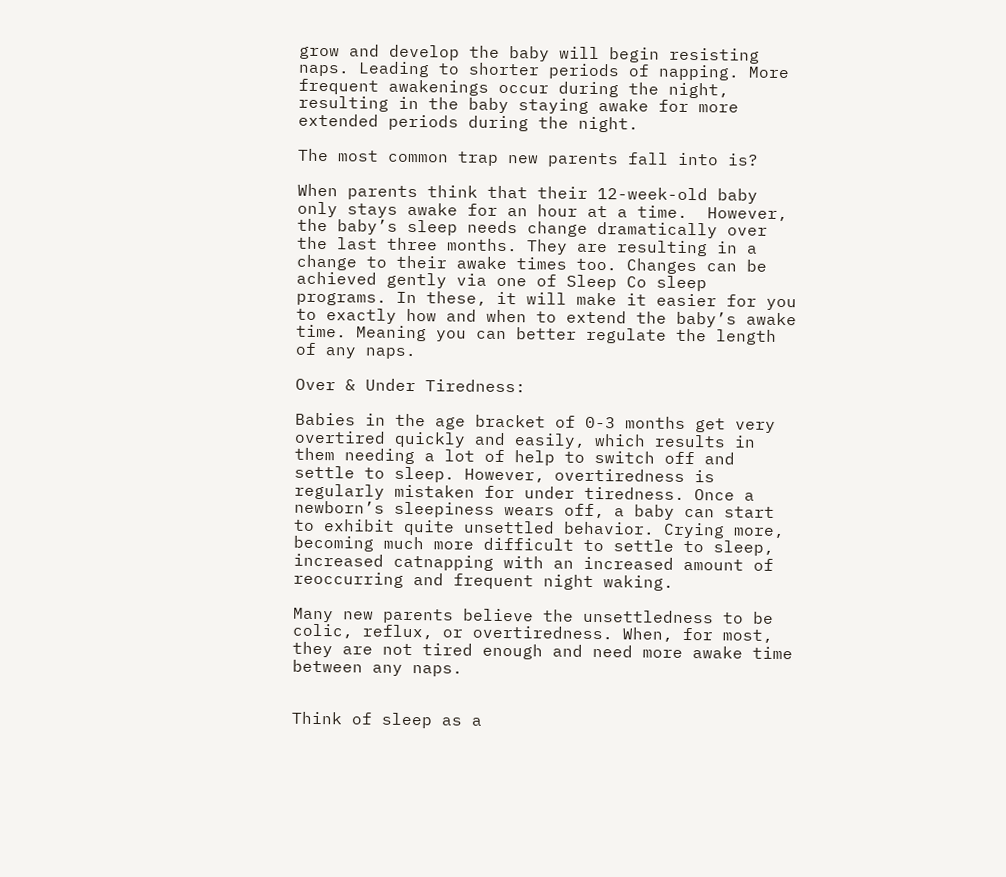grow and develop the baby will begin resisting naps. Leading to shorter periods of napping. More frequent awakenings occur during the night, resulting in the baby staying awake for more extended periods during the night.

The most common trap new parents fall into is?

When parents think that their 12-week-old baby only stays awake for an hour at a time.  However, the baby’s sleep needs change dramatically over the last three months. They are resulting in a change to their awake times too. Changes can be achieved gently via one of Sleep Co sleep programs. In these, it will make it easier for you to exactly how and when to extend the baby’s awake time. Meaning you can better regulate the length of any naps.

Over & Under Tiredness:

Babies in the age bracket of 0-3 months get very overtired quickly and easily, which results in them needing a lot of help to switch off and settle to sleep. However, overtiredness is regularly mistaken for under tiredness. Once a newborn’s sleepiness wears off, a baby can start to exhibit quite unsettled behavior. Crying more, becoming much more difficult to settle to sleep, increased catnapping with an increased amount of reoccurring and frequent night waking.

Many new parents believe the unsettledness to be colic, reflux, or overtiredness. When, for most, they are not tired enough and need more awake time between any naps.


Think of sleep as a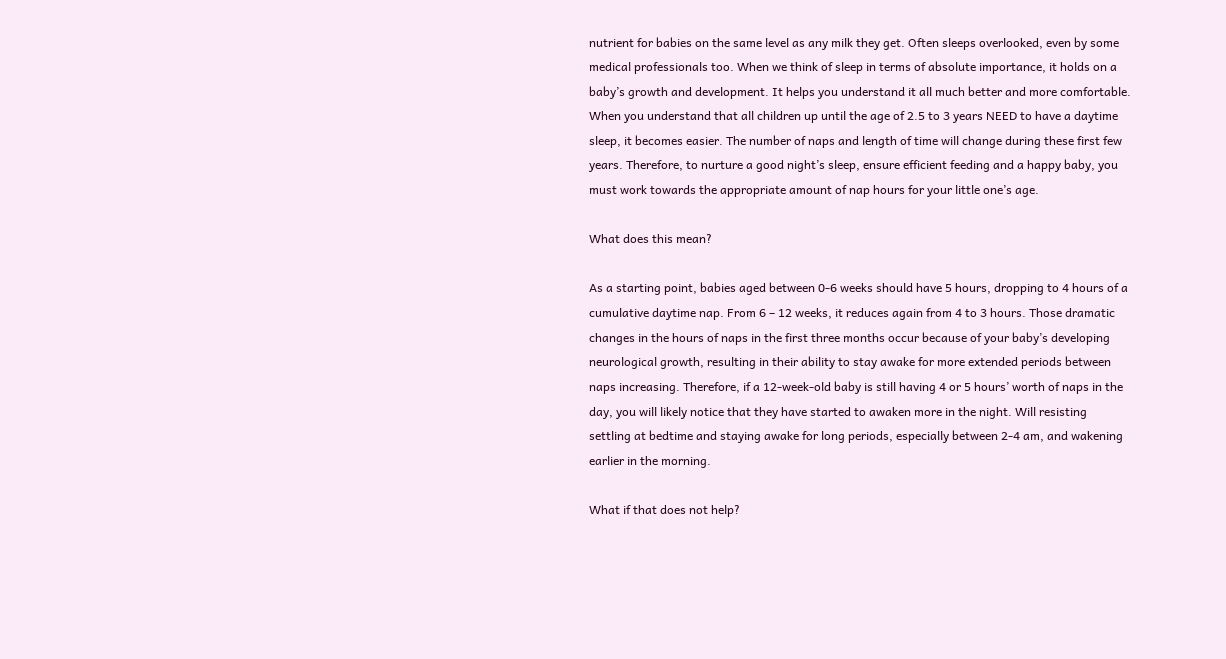nutrient for babies on the same level as any milk they get. Often sleeps overlooked, even by some medical professionals too. When we think of sleep in terms of absolute importance, it holds on a baby’s growth and development. It helps you understand it all much better and more comfortable. When you understand that all children up until the age of 2.5 to 3 years NEED to have a daytime sleep, it becomes easier. The number of naps and length of time will change during these first few years. Therefore, to nurture a good night’s sleep, ensure efficient feeding and a happy baby, you must work towards the appropriate amount of nap hours for your little one’s age.

What does this mean?

As a starting point, babies aged between 0-6 weeks should have 5 hours, dropping to 4 hours of a cumulative daytime nap. From 6 – 12 weeks, it reduces again from 4 to 3 hours. Those dramatic changes in the hours of naps in the first three months occur because of your baby’s developing neurological growth, resulting in their ability to stay awake for more extended periods between naps increasing. Therefore, if a 12-week-old baby is still having 4 or 5 hours’ worth of naps in the day, you will likely notice that they have started to awaken more in the night. Will resisting settling at bedtime and staying awake for long periods, especially between 2-4 am, and wakening earlier in the morning.

What if that does not help?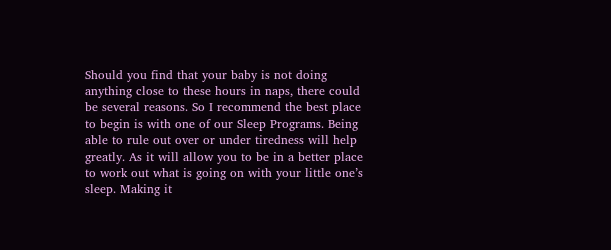Should you find that your baby is not doing anything close to these hours in naps, there could be several reasons. So I recommend the best place to begin is with one of our Sleep Programs. Being able to rule out over or under tiredness will help greatly. As it will allow you to be in a better place to work out what is going on with your little one’s sleep. Making it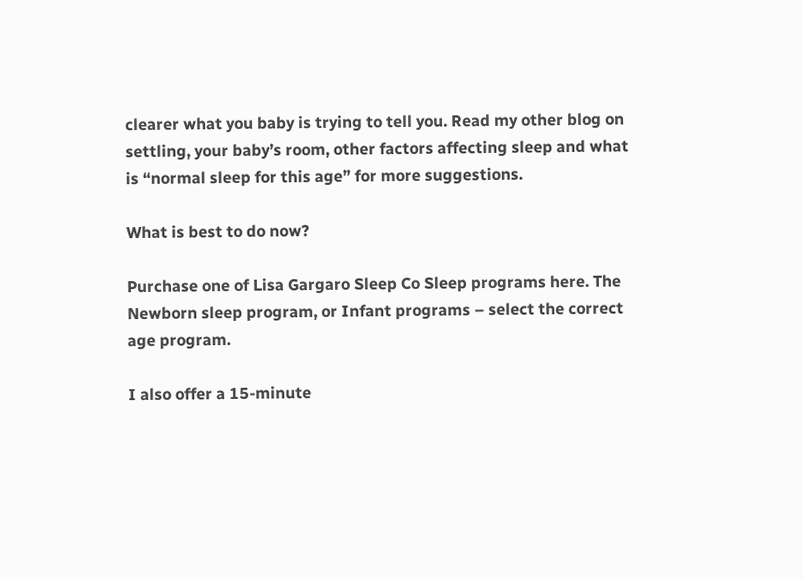clearer what you baby is trying to tell you. Read my other blog on settling, your baby’s room, other factors affecting sleep and what is “normal sleep for this age” for more suggestions.

What is best to do now?

Purchase one of Lisa Gargaro Sleep Co Sleep programs here. The Newborn sleep program, or Infant programs – select the correct age program.

I also offer a 15-minute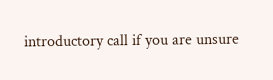introductory call if you are unsure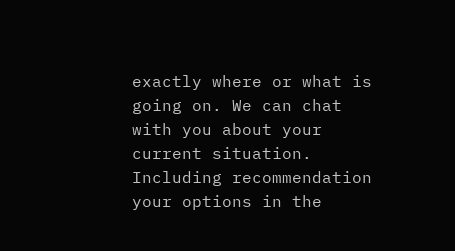exactly where or what is going on. We can chat with you about your current situation. Including recommendation your options in the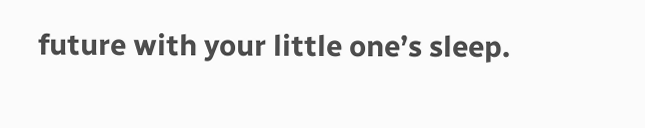future with your little one’s sleep.